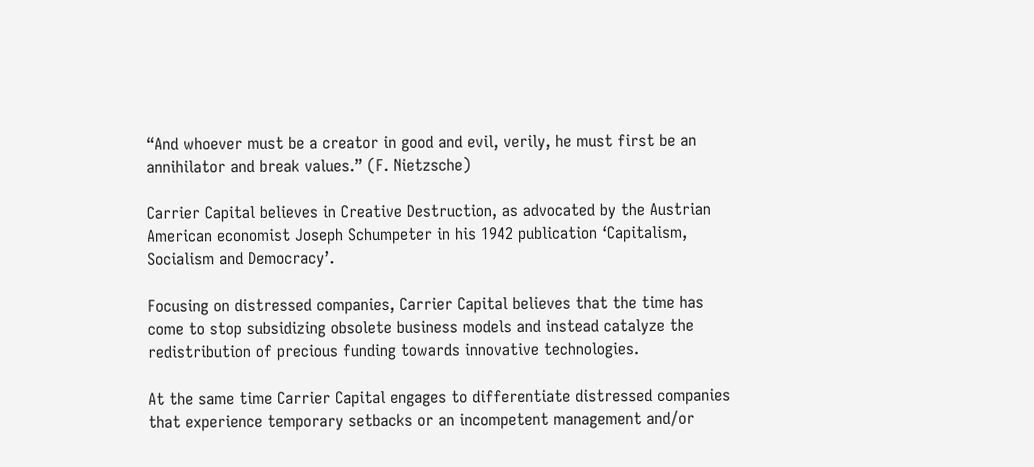“And whoever must be a creator in good and evil, verily, he must first be an annihilator and break values.” (F. Nietzsche)

Carrier Capital believes in Creative Destruction, as advocated by the Austrian American economist Joseph Schumpeter in his 1942 publication ‘Capitalism, Socialism and Democracy’.

Focusing on distressed companies, Carrier Capital believes that the time has come to stop subsidizing obsolete business models and instead catalyze the redistribution of precious funding towards innovative technologies.

At the same time Carrier Capital engages to differentiate distressed companies that experience temporary setbacks or an incompetent management and/or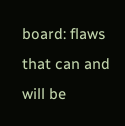board: flaws that can and will be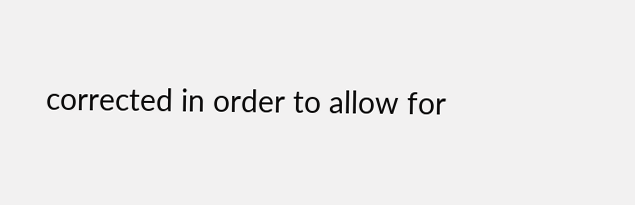corrected in order to allow for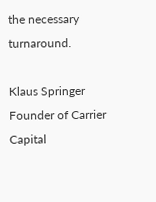the necessary turnaround.

Klaus Springer
Founder of Carrier Capital